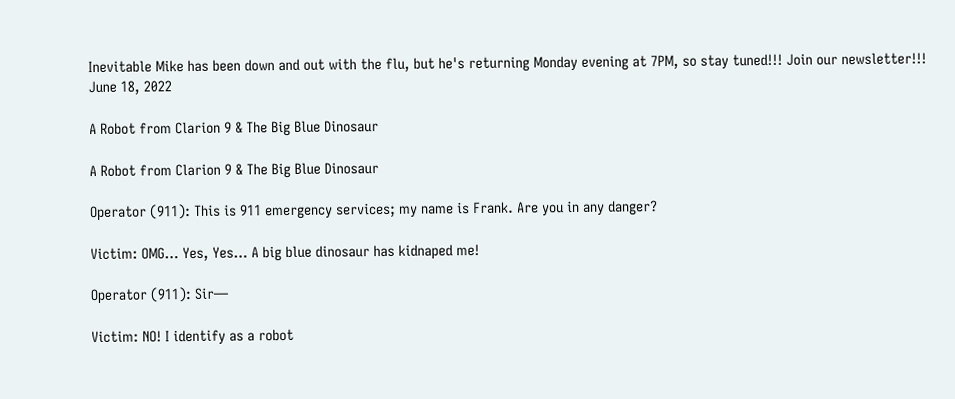Inevitable Mike has been down and out with the flu, but he's returning Monday evening at 7PM, so stay tuned!!! Join our newsletter!!!
June 18, 2022

A Robot from Clarion 9 & The Big Blue Dinosaur

A Robot from Clarion 9 & The Big Blue Dinosaur

Operator (911): This is 911 emergency services; my name is Frank. Are you in any danger?

Victim: OMG… Yes, Yes… A big blue dinosaur has kidnaped me!

Operator (911): Sir—

Victim: NO! I identify as a robot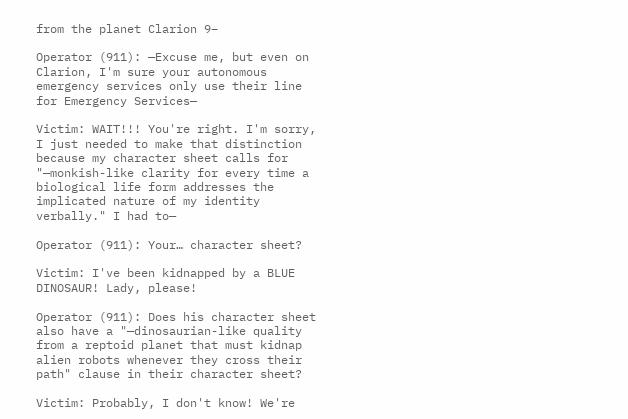from the planet Clarion 9–

Operator (911): —Excuse me, but even on Clarion, I'm sure your autonomous emergency services only use their line for Emergency Services—

Victim: WAIT!!! You're right. I'm sorry, I just needed to make that distinction because my character sheet calls for "—monkish-like clarity for every time a biological life form addresses the implicated nature of my identity verbally." I had to—

Operator (911): Your… character sheet?

Victim: I've been kidnapped by a BLUE DINOSAUR! Lady, please!

Operator (911): Does his character sheet also have a "—dinosaurian-like quality from a reptoid planet that must kidnap alien robots whenever they cross their path" clause in their character sheet?

Victim: Probably, I don't know! We're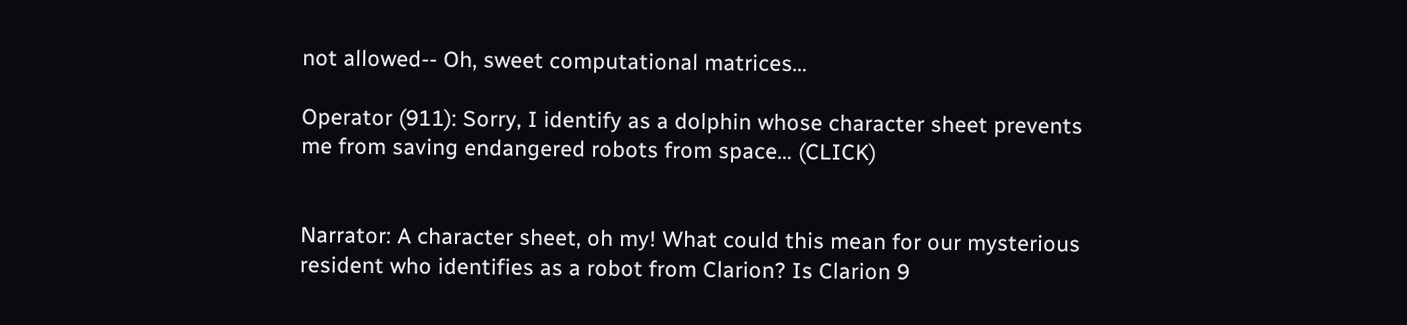not allowed-- Oh, sweet computational matrices…

Operator (911): Sorry, I identify as a dolphin whose character sheet prevents me from saving endangered robots from space… (CLICK)


Narrator: A character sheet, oh my! What could this mean for our mysterious resident who identifies as a robot from Clarion? Is Clarion 9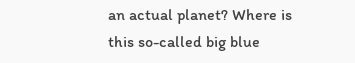an actual planet? Where is this so-called big blue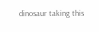dinosaur taking this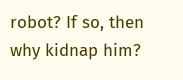robot? If so, then why kidnap him?